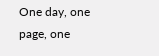One day, one page, one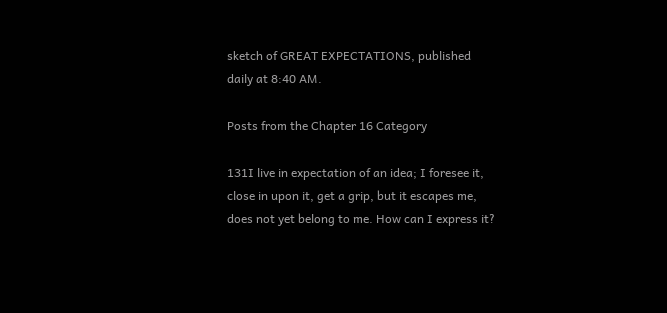sketch of GREAT EXPECTATIONS, published daily at 8:40 AM.

Posts from the Chapter 16 Category

131I live in expectation of an idea; I foresee it, close in upon it, get a grip, but it escapes me, does not yet belong to me. How can I express it?